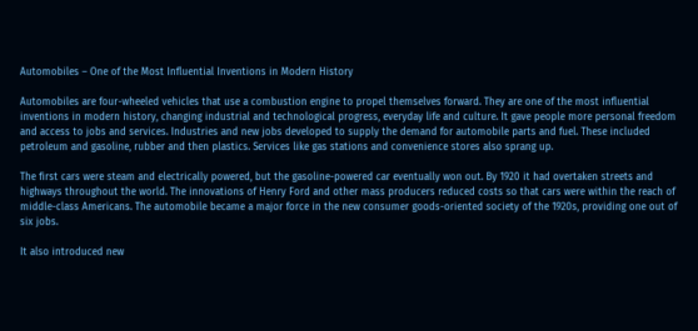Automobiles – One of the Most Influential Inventions in Modern History

Automobiles are four-wheeled vehicles that use a combustion engine to propel themselves forward. They are one of the most influential inventions in modern history, changing industrial and technological progress, everyday life and culture. It gave people more personal freedom and access to jobs and services. Industries and new jobs developed to supply the demand for automobile parts and fuel. These included petroleum and gasoline, rubber and then plastics. Services like gas stations and convenience stores also sprang up.

The first cars were steam and electrically powered, but the gasoline-powered car eventually won out. By 1920 it had overtaken streets and highways throughout the world. The innovations of Henry Ford and other mass producers reduced costs so that cars were within the reach of middle-class Americans. The automobile became a major force in the new consumer goods-oriented society of the 1920s, providing one out of six jobs.

It also introduced new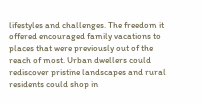lifestyles and challenges. The freedom it offered encouraged family vacations to places that were previously out of the reach of most. Urban dwellers could rediscover pristine landscapes and rural residents could shop in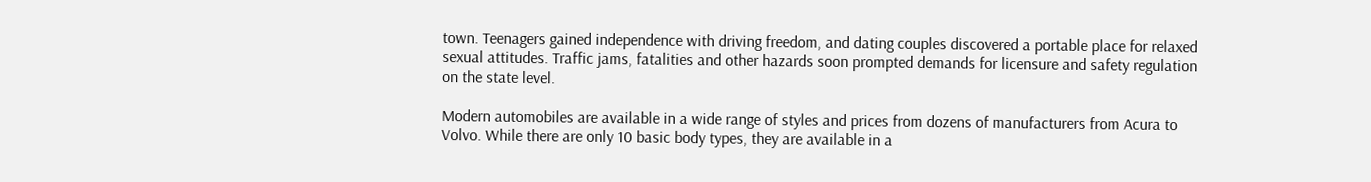town. Teenagers gained independence with driving freedom, and dating couples discovered a portable place for relaxed sexual attitudes. Traffic jams, fatalities and other hazards soon prompted demands for licensure and safety regulation on the state level.

Modern automobiles are available in a wide range of styles and prices from dozens of manufacturers from Acura to Volvo. While there are only 10 basic body types, they are available in a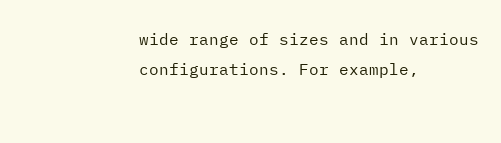wide range of sizes and in various configurations. For example,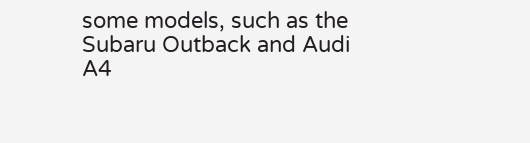some models, such as the Subaru Outback and Audi A4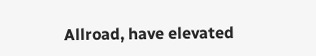Allroad, have elevated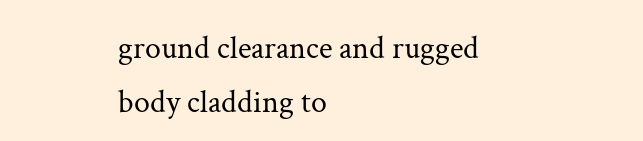ground clearance and rugged body cladding to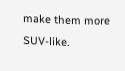make them more SUV-like.